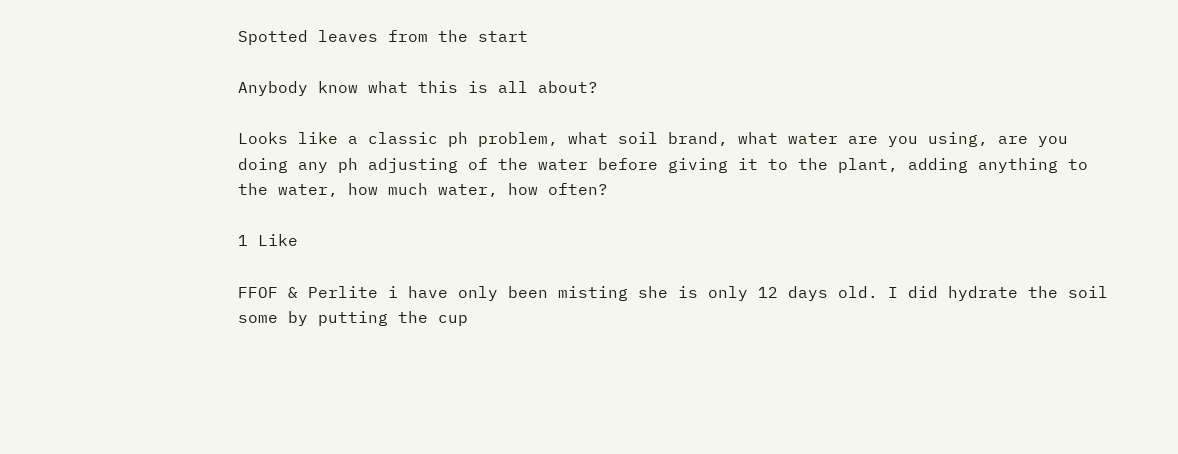Spotted leaves from the start

Anybody know what this is all about?

Looks like a classic ph problem, what soil brand, what water are you using, are you doing any ph adjusting of the water before giving it to the plant, adding anything to the water, how much water, how often?

1 Like

FFOF & Perlite i have only been misting she is only 12 days old. I did hydrate the soil some by putting the cup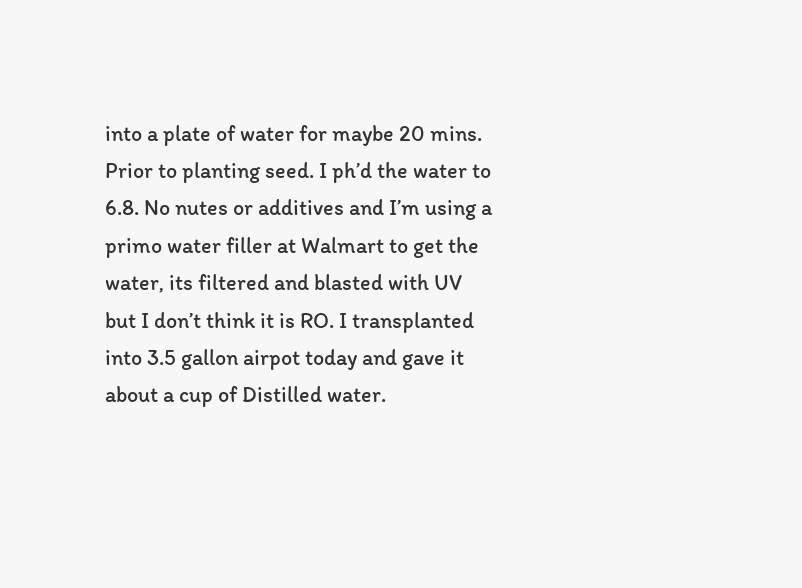into a plate of water for maybe 20 mins. Prior to planting seed. I ph’d the water to 6.8. No nutes or additives and I’m using a primo water filler at Walmart to get the water, its filtered and blasted with UV but I don’t think it is RO. I transplanted into 3.5 gallon airpot today and gave it about a cup of Distilled water.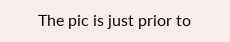The pic is just prior to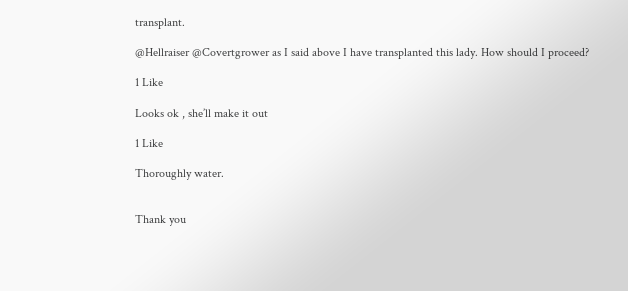transplant.

@Hellraiser @Covertgrower as I said above I have transplanted this lady. How should I proceed?

1 Like

Looks ok , she’ll make it out

1 Like

Thoroughly water.


Thank you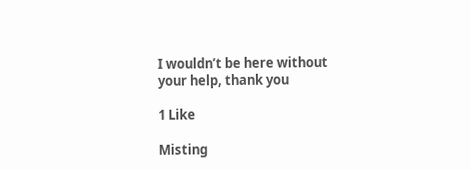I wouldn’t be here without your help, thank you

1 Like

Misting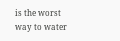is the worst way to water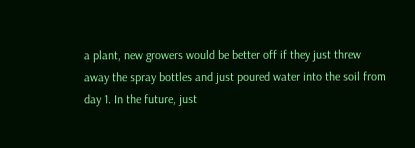a plant, new growers would be better off if they just threw away the spray bottles and just poured water into the soil from day 1. In the future, just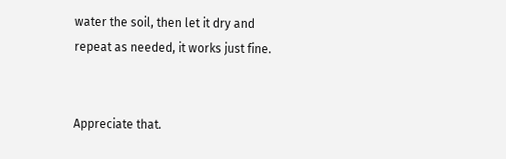water the soil, then let it dry and repeat as needed, it works just fine.


Appreciate that.